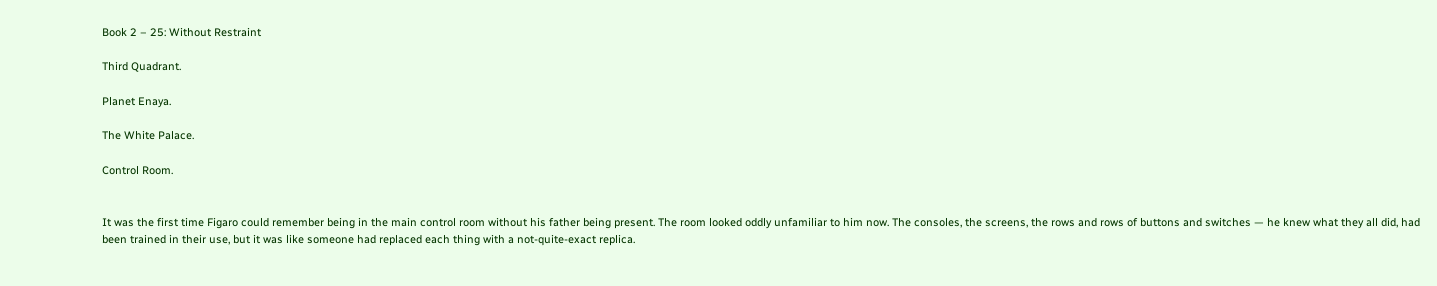Book 2 – 25: Without Restraint

Third Quadrant.

Planet Enaya.

The White Palace.

Control Room.


It was the first time Figaro could remember being in the main control room without his father being present. The room looked oddly unfamiliar to him now. The consoles, the screens, the rows and rows of buttons and switches — he knew what they all did, had been trained in their use, but it was like someone had replaced each thing with a not-quite-exact replica.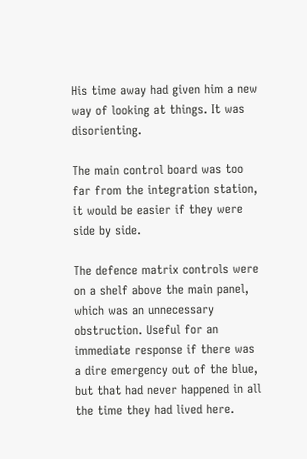His time away had given him a new way of looking at things. It was disorienting.

The main control board was too far from the integration station, it would be easier if they were side by side.

The defence matrix controls were on a shelf above the main panel, which was an unnecessary obstruction. Useful for an immediate response if there was a dire emergency out of the blue, but that had never happened in all the time they had lived here.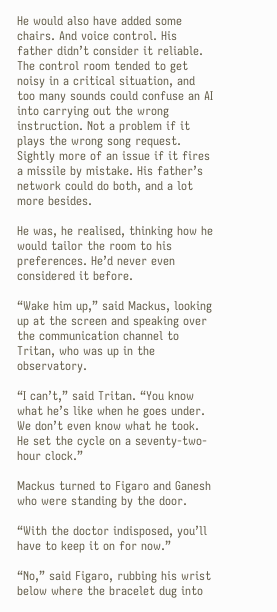He would also have added some chairs. And voice control. His father didn’t consider it reliable. The control room tended to get noisy in a critical situation, and too many sounds could confuse an AI into carrying out the wrong instruction. Not a problem if it plays the wrong song request. Sightly more of an issue if it fires a missile by mistake. His father’s network could do both, and a lot more besides.

He was, he realised, thinking how he would tailor the room to his preferences. He’d never even considered it before.

“Wake him up,” said Mackus, looking up at the screen and speaking over the communication channel to Tritan, who was up in the observatory.

“I can’t,” said Tritan. “You know what he’s like when he goes under. We don’t even know what he took. He set the cycle on a seventy-two-hour clock.”

Mackus turned to Figaro and Ganesh who were standing by the door.

“With the doctor indisposed, you’ll have to keep it on for now.”

“No,” said Figaro, rubbing his wrist below where the bracelet dug into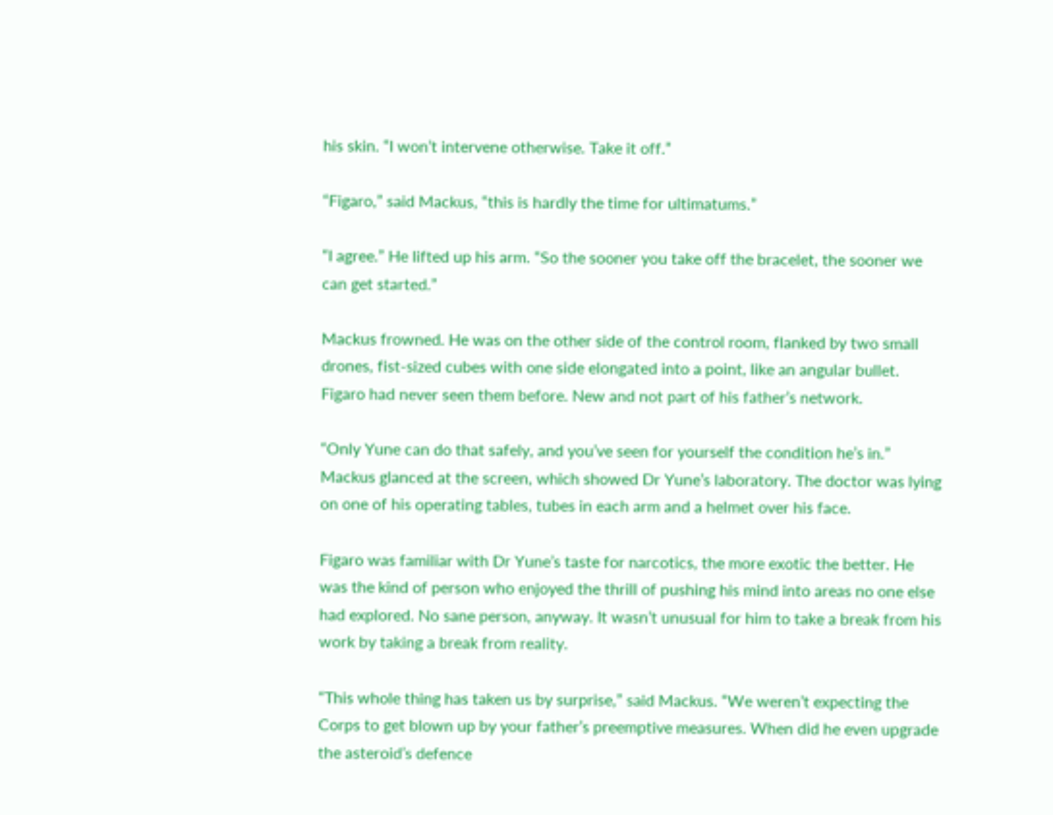his skin. “I won’t intervene otherwise. Take it off.”

“Figaro,” said Mackus, “this is hardly the time for ultimatums.”

“I agree.” He lifted up his arm. “So the sooner you take off the bracelet, the sooner we can get started.”

Mackus frowned. He was on the other side of the control room, flanked by two small drones, fist-sized cubes with one side elongated into a point, like an angular bullet. Figaro had never seen them before. New and not part of his father’s network.

“Only Yune can do that safely, and you’ve seen for yourself the condition he’s in.” Mackus glanced at the screen, which showed Dr Yune’s laboratory. The doctor was lying on one of his operating tables, tubes in each arm and a helmet over his face.

Figaro was familiar with Dr Yune’s taste for narcotics, the more exotic the better. He was the kind of person who enjoyed the thrill of pushing his mind into areas no one else had explored. No sane person, anyway. It wasn’t unusual for him to take a break from his work by taking a break from reality.

“This whole thing has taken us by surprise,” said Mackus. “We weren’t expecting the Corps to get blown up by your father’s preemptive measures. When did he even upgrade the asteroid’s defence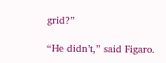grid?”

“He didn’t,” said Figaro.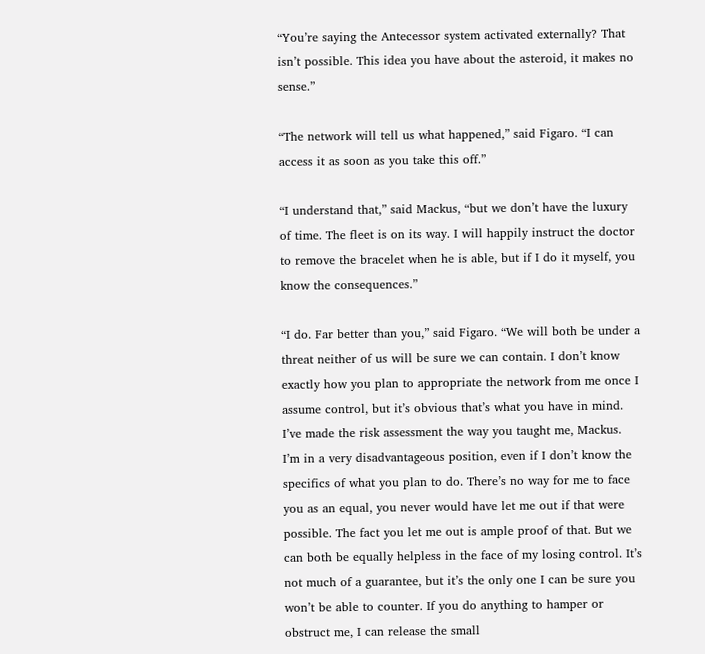“You’re saying the Antecessor system activated externally? That isn’t possible. This idea you have about the asteroid, it makes no sense.”

“The network will tell us what happened,” said Figaro. “I can access it as soon as you take this off.”

“I understand that,” said Mackus, “but we don’t have the luxury of time. The fleet is on its way. I will happily instruct the doctor to remove the bracelet when he is able, but if I do it myself, you know the consequences.”

“I do. Far better than you,” said Figaro. “We will both be under a threat neither of us will be sure we can contain. I don’t know exactly how you plan to appropriate the network from me once I assume control, but it’s obvious that’s what you have in mind. I’ve made the risk assessment the way you taught me, Mackus. I’m in a very disadvantageous position, even if I don’t know the specifics of what you plan to do. There’s no way for me to face you as an equal, you never would have let me out if that were possible. The fact you let me out is ample proof of that. But we can both be equally helpless in the face of my losing control. It’s not much of a guarantee, but it’s the only one I can be sure you won’t be able to counter. If you do anything to hamper or obstruct me, I can release the small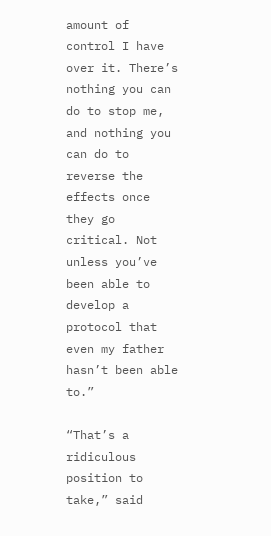amount of control I have over it. There’s nothing you can do to stop me, and nothing you can do to reverse the effects once they go critical. Not unless you’ve been able to develop a protocol that even my father hasn’t been able to.”

“That’s a ridiculous position to take,” said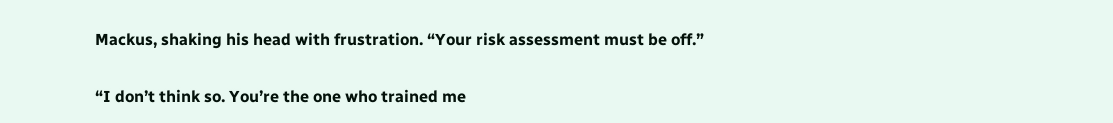Mackus, shaking his head with frustration. “Your risk assessment must be off.”

“I don’t think so. You’re the one who trained me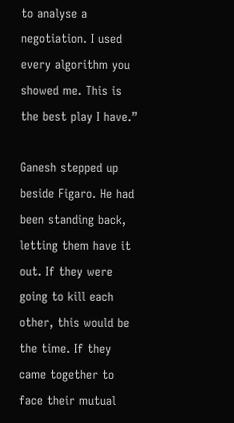to analyse a negotiation. I used every algorithm you showed me. This is the best play I have.”

Ganesh stepped up beside Figaro. He had been standing back, letting them have it out. If they were going to kill each other, this would be the time. If they came together to face their mutual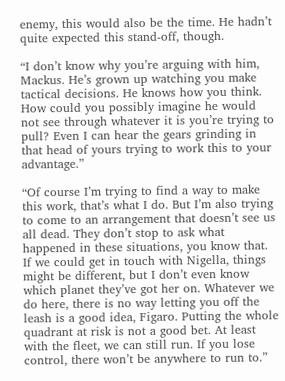enemy, this would also be the time. He hadn’t quite expected this stand-off, though.

“I don’t know why you’re arguing with him, Mackus. He’s grown up watching you make tactical decisions. He knows how you think. How could you possibly imagine he would not see through whatever it is you’re trying to pull? Even I can hear the gears grinding in that head of yours trying to work this to your advantage.”

“Of course I’m trying to find a way to make this work, that’s what I do. But I’m also trying to come to an arrangement that doesn’t see us all dead. They don’t stop to ask what happened in these situations, you know that. If we could get in touch with Nigella, things might be different, but I don’t even know which planet they’ve got her on. Whatever we do here, there is no way letting you off the leash is a good idea, Figaro. Putting the whole quadrant at risk is not a good bet. At least with the fleet, we can still run. If you lose control, there won’t be anywhere to run to.”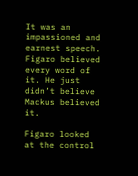It was an impassioned and earnest speech. Figaro believed every word of it. He just didn’t believe Mackus believed it.

Figaro looked at the control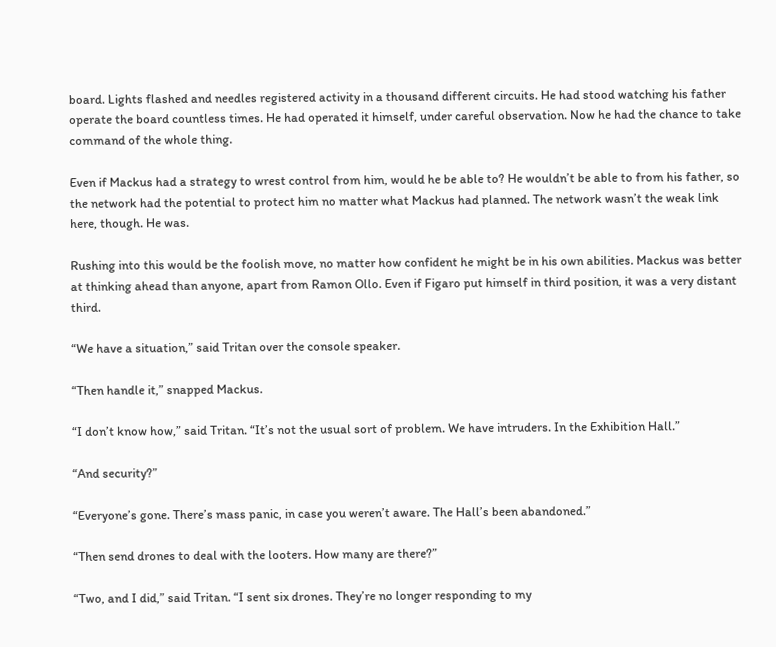board. Lights flashed and needles registered activity in a thousand different circuits. He had stood watching his father operate the board countless times. He had operated it himself, under careful observation. Now he had the chance to take command of the whole thing.

Even if Mackus had a strategy to wrest control from him, would he be able to? He wouldn’t be able to from his father, so the network had the potential to protect him no matter what Mackus had planned. The network wasn’t the weak link here, though. He was.

Rushing into this would be the foolish move, no matter how confident he might be in his own abilities. Mackus was better at thinking ahead than anyone, apart from Ramon Ollo. Even if Figaro put himself in third position, it was a very distant third.

“We have a situation,” said Tritan over the console speaker.

“Then handle it,” snapped Mackus.

“I don’t know how,” said Tritan. “It’s not the usual sort of problem. We have intruders. In the Exhibition Hall.”

“And security?”

“Everyone’s gone. There’s mass panic, in case you weren’t aware. The Hall’s been abandoned.”

“Then send drones to deal with the looters. How many are there?”

“Two, and I did,” said Tritan. “I sent six drones. They’re no longer responding to my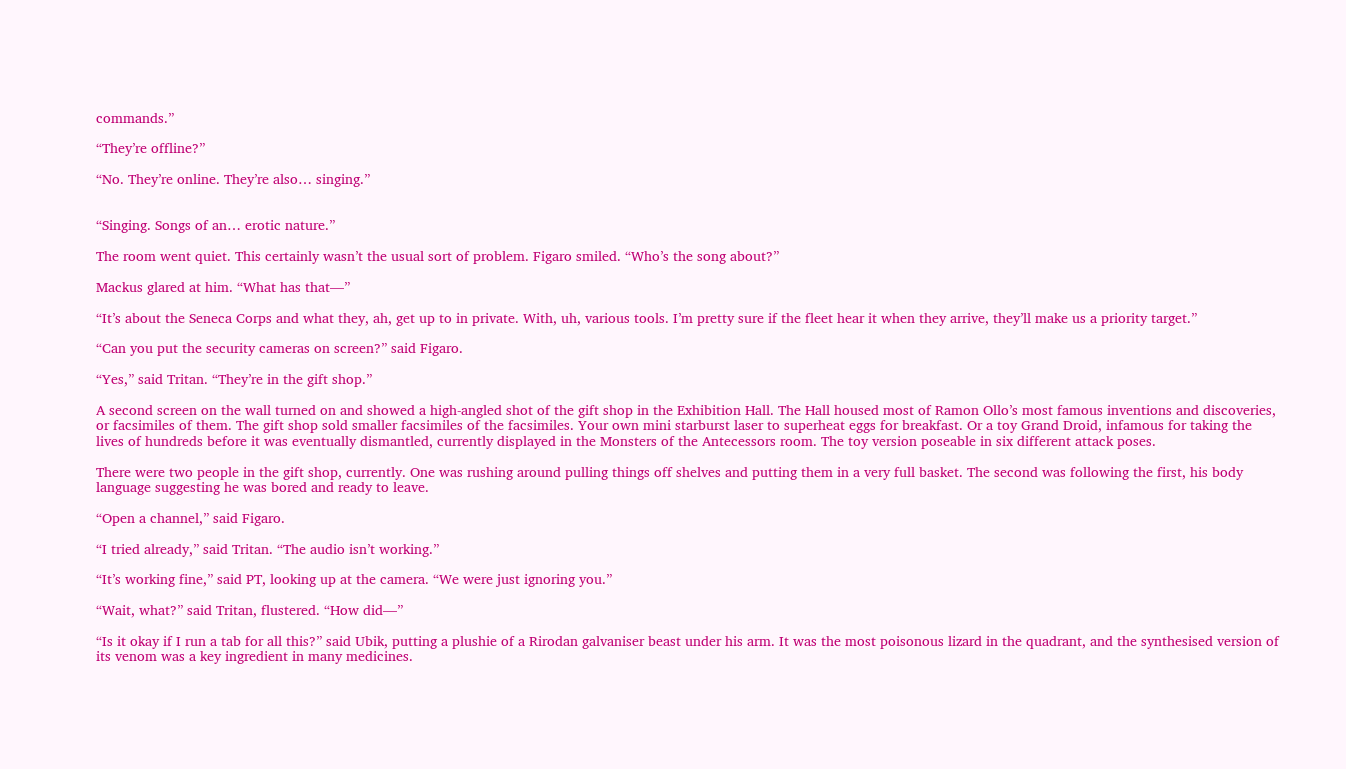commands.”

“They’re offline?”

“No. They’re online. They’re also… singing.”


“Singing. Songs of an… erotic nature.”

The room went quiet. This certainly wasn’t the usual sort of problem. Figaro smiled. “Who’s the song about?”

Mackus glared at him. “What has that—”

“It’s about the Seneca Corps and what they, ah, get up to in private. With, uh, various tools. I’m pretty sure if the fleet hear it when they arrive, they’ll make us a priority target.”

“Can you put the security cameras on screen?” said Figaro.

“Yes,” said Tritan. “They’re in the gift shop.”

A second screen on the wall turned on and showed a high-angled shot of the gift shop in the Exhibition Hall. The Hall housed most of Ramon Ollo’s most famous inventions and discoveries, or facsimiles of them. The gift shop sold smaller facsimiles of the facsimiles. Your own mini starburst laser to superheat eggs for breakfast. Or a toy Grand Droid, infamous for taking the lives of hundreds before it was eventually dismantled, currently displayed in the Monsters of the Antecessors room. The toy version poseable in six different attack poses.

There were two people in the gift shop, currently. One was rushing around pulling things off shelves and putting them in a very full basket. The second was following the first, his body language suggesting he was bored and ready to leave.

“Open a channel,” said Figaro.

“I tried already,” said Tritan. “The audio isn’t working.”

“It’s working fine,” said PT, looking up at the camera. “We were just ignoring you.”

“Wait, what?” said Tritan, flustered. “How did—”

“Is it okay if I run a tab for all this?” said Ubik, putting a plushie of a Rirodan galvaniser beast under his arm. It was the most poisonous lizard in the quadrant, and the synthesised version of its venom was a key ingredient in many medicines.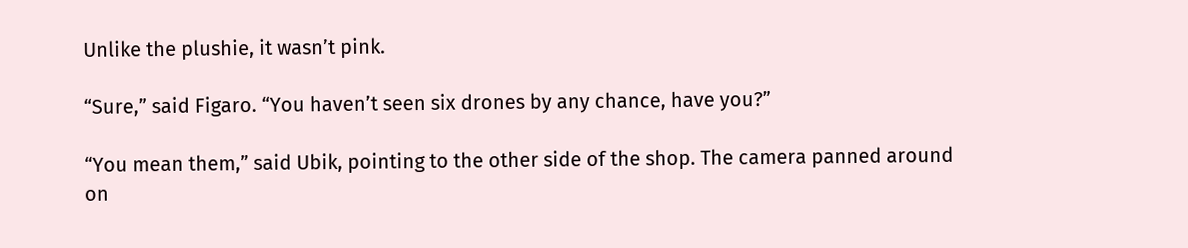Unlike the plushie, it wasn’t pink.

“Sure,” said Figaro. “You haven’t seen six drones by any chance, have you?”

“You mean them,” said Ubik, pointing to the other side of the shop. The camera panned around on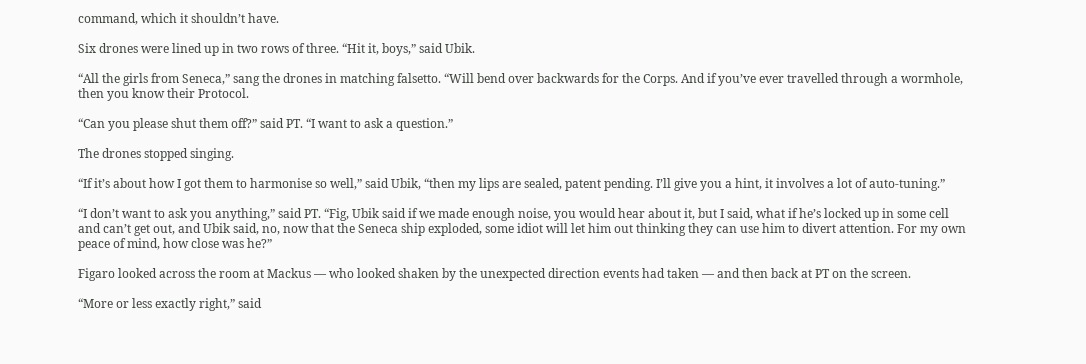command, which it shouldn’t have.

Six drones were lined up in two rows of three. “Hit it, boys,” said Ubik.

“All the girls from Seneca,” sang the drones in matching falsetto. “Will bend over backwards for the Corps. And if you’ve ever travelled through a wormhole, then you know their Protocol.

“Can you please shut them off?” said PT. “I want to ask a question.”

The drones stopped singing.

“If it’s about how I got them to harmonise so well,” said Ubik, “then my lips are sealed, patent pending. I’ll give you a hint, it involves a lot of auto-tuning.”

“I don’t want to ask you anything,” said PT. “Fig, Ubik said if we made enough noise, you would hear about it, but I said, what if he’s locked up in some cell and can’t get out, and Ubik said, no, now that the Seneca ship exploded, some idiot will let him out thinking they can use him to divert attention. For my own peace of mind, how close was he?”

Figaro looked across the room at Mackus — who looked shaken by the unexpected direction events had taken — and then back at PT on the screen.

“More or less exactly right,” said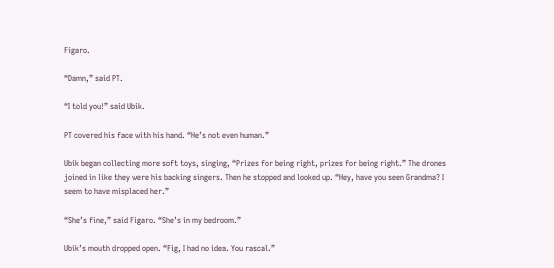Figaro.

“Damn,” said PT.

“I told you!” said Ubik.

PT covered his face with his hand. “He’s not even human.”

Ubik began collecting more soft toys, singing, “Prizes for being right, prizes for being right.” The drones joined in like they were his backing singers. Then he stopped and looked up. “Hey, have you seen Grandma? I seem to have misplaced her.”

“She’s fine,” said Figaro. “She’s in my bedroom.”

Ubik’s mouth dropped open. “Fig, I had no idea. You rascal.”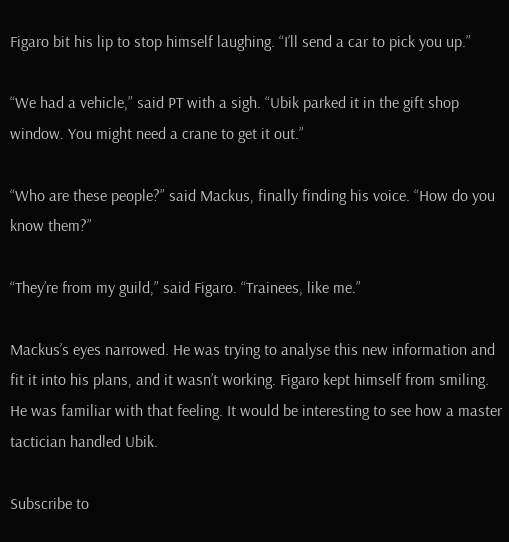Figaro bit his lip to stop himself laughing. “I’ll send a car to pick you up.”

“We had a vehicle,” said PT with a sigh. “Ubik parked it in the gift shop window. You might need a crane to get it out.”

“Who are these people?” said Mackus, finally finding his voice. “How do you know them?”

“They’re from my guild,” said Figaro. “Trainees, like me.”

Mackus’s eyes narrowed. He was trying to analyse this new information and fit it into his plans, and it wasn’t working. Figaro kept himself from smiling. He was familiar with that feeling. It would be interesting to see how a master tactician handled Ubik.

Subscribe to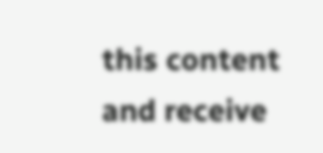this content and receive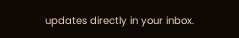updates directly in your inbox.